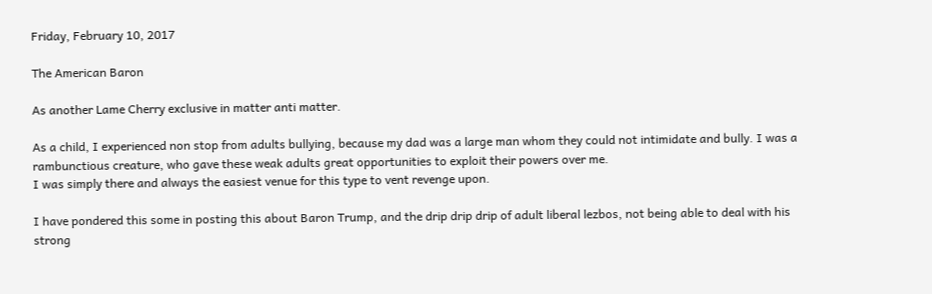Friday, February 10, 2017

The American Baron

As another Lame Cherry exclusive in matter anti matter.

As a child, I experienced non stop from adults bullying, because my dad was a large man whom they could not intimidate and bully. I was a rambunctious creature, who gave these weak adults great opportunities to exploit their powers over me.
I was simply there and always the easiest venue for this type to vent revenge upon.

I have pondered this some in posting this about Baron Trump, and the drip drip drip of adult liberal lezbos, not being able to deal with his strong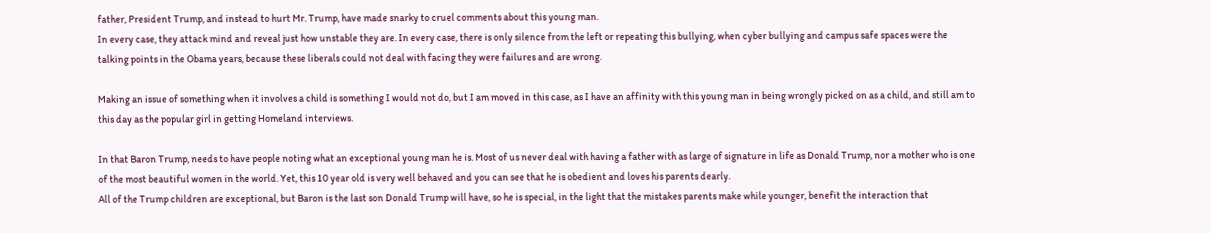father, President Trump, and instead to hurt Mr. Trump, have made snarky to cruel comments about this young man.
In every case, they attack mind and reveal just how unstable they are. In every case, there is only silence from the left or repeating this bullying, when cyber bullying and campus safe spaces were the talking points in the Obama years, because these liberals could not deal with facing they were failures and are wrong.

Making an issue of something when it involves a child is something I would not do, but I am moved in this case, as I have an affinity with this young man in being wrongly picked on as a child, and still am to this day as the popular girl in getting Homeland interviews.

In that Baron Trump, needs to have people noting what an exceptional young man he is. Most of us never deal with having a father with as large of signature in life as Donald Trump, nor a mother who is one of the most beautiful women in the world. Yet, this 10 year old is very well behaved and you can see that he is obedient and loves his parents dearly.
All of the Trump children are exceptional, but Baron is the last son Donald Trump will have, so he is special, in the light that the mistakes parents make while younger, benefit the interaction that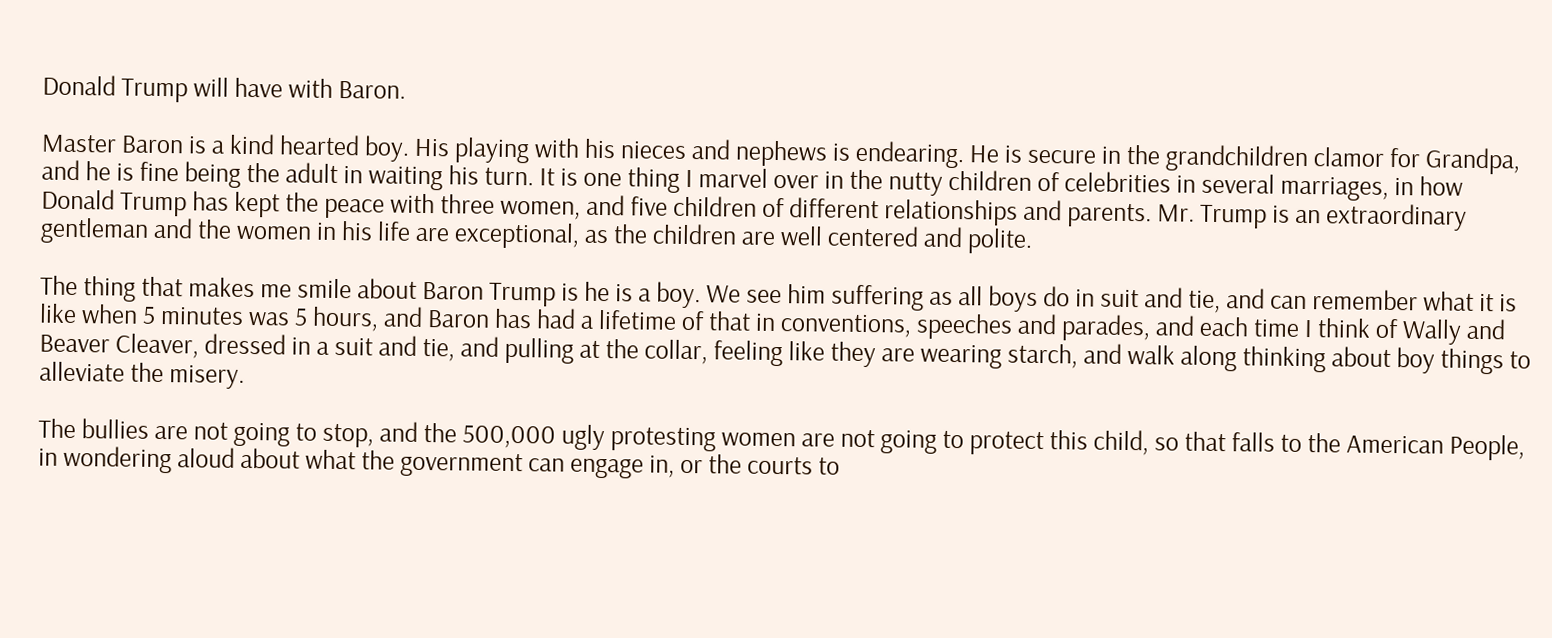Donald Trump will have with Baron.

Master Baron is a kind hearted boy. His playing with his nieces and nephews is endearing. He is secure in the grandchildren clamor for Grandpa, and he is fine being the adult in waiting his turn. It is one thing I marvel over in the nutty children of celebrities in several marriages, in how Donald Trump has kept the peace with three women, and five children of different relationships and parents. Mr. Trump is an extraordinary gentleman and the women in his life are exceptional, as the children are well centered and polite.

The thing that makes me smile about Baron Trump is he is a boy. We see him suffering as all boys do in suit and tie, and can remember what it is like when 5 minutes was 5 hours, and Baron has had a lifetime of that in conventions, speeches and parades, and each time I think of Wally and Beaver Cleaver, dressed in a suit and tie, and pulling at the collar, feeling like they are wearing starch, and walk along thinking about boy things to alleviate the misery.

The bullies are not going to stop, and the 500,000 ugly protesting women are not going to protect this child, so that falls to the American People, in wondering aloud about what the government can engage in, or the courts to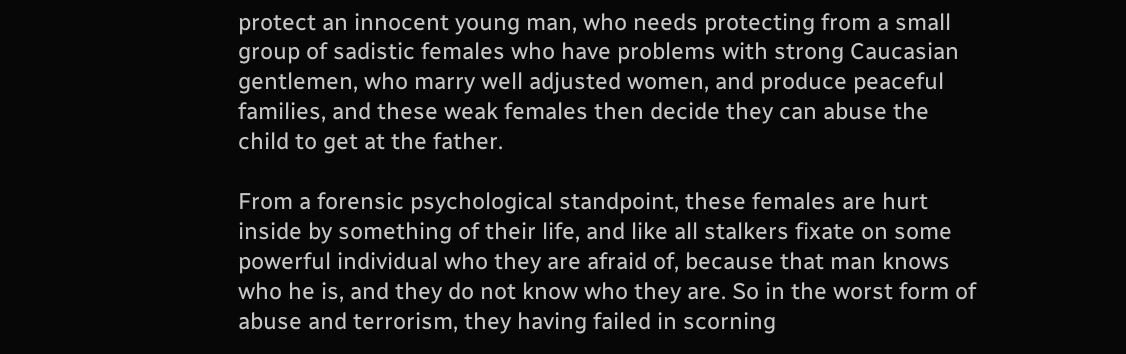protect an innocent young man, who needs protecting from a small group of sadistic females who have problems with strong Caucasian gentlemen, who marry well adjusted women, and produce peaceful families, and these weak females then decide they can abuse the child to get at the father.

From a forensic psychological standpoint, these females are hurt inside by something of their life, and like all stalkers fixate on some powerful individual who they are afraid of, because that man knows who he is, and they do not know who they are. So in the worst form of abuse and terrorism, they having failed in scorning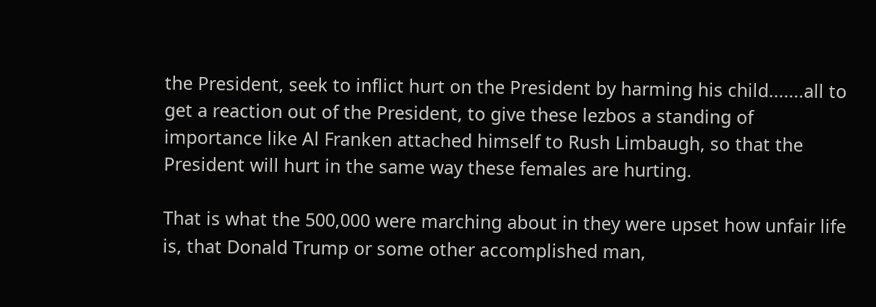the President, seek to inflict hurt on the President by harming his child.......all to get a reaction out of the President, to give these lezbos a standing of importance like Al Franken attached himself to Rush Limbaugh, so that the President will hurt in the same way these females are hurting.

That is what the 500,000 were marching about in they were upset how unfair life is, that Donald Trump or some other accomplished man,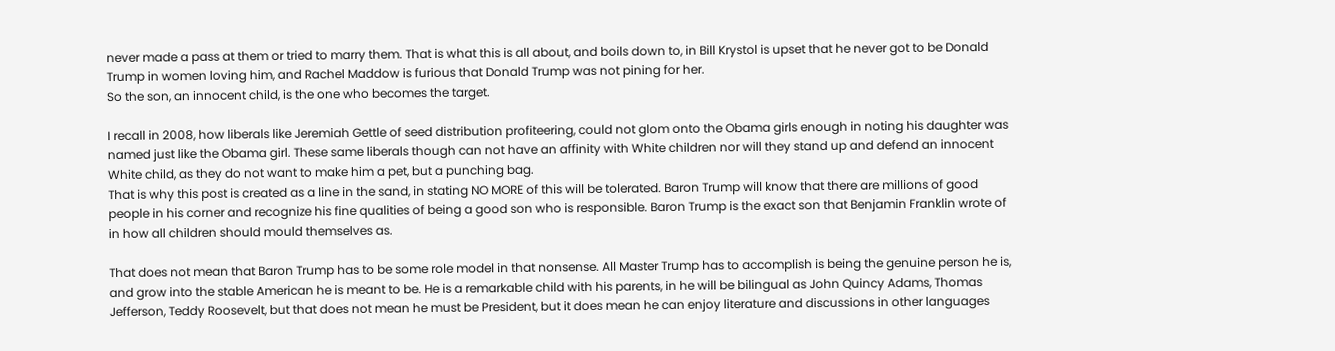never made a pass at them or tried to marry them. That is what this is all about, and boils down to, in Bill Krystol is upset that he never got to be Donald Trump in women loving him, and Rachel Maddow is furious that Donald Trump was not pining for her.
So the son, an innocent child, is the one who becomes the target.

I recall in 2008, how liberals like Jeremiah Gettle of seed distribution profiteering, could not glom onto the Obama girls enough in noting his daughter was named just like the Obama girl. These same liberals though can not have an affinity with White children nor will they stand up and defend an innocent White child, as they do not want to make him a pet, but a punching bag.
That is why this post is created as a line in the sand, in stating NO MORE of this will be tolerated. Baron Trump will know that there are millions of good people in his corner and recognize his fine qualities of being a good son who is responsible. Baron Trump is the exact son that Benjamin Franklin wrote of in how all children should mould themselves as.

That does not mean that Baron Trump has to be some role model in that nonsense. All Master Trump has to accomplish is being the genuine person he is, and grow into the stable American he is meant to be. He is a remarkable child with his parents, in he will be bilingual as John Quincy Adams, Thomas Jefferson, Teddy Roosevelt, but that does not mean he must be President, but it does mean he can enjoy literature and discussions in other languages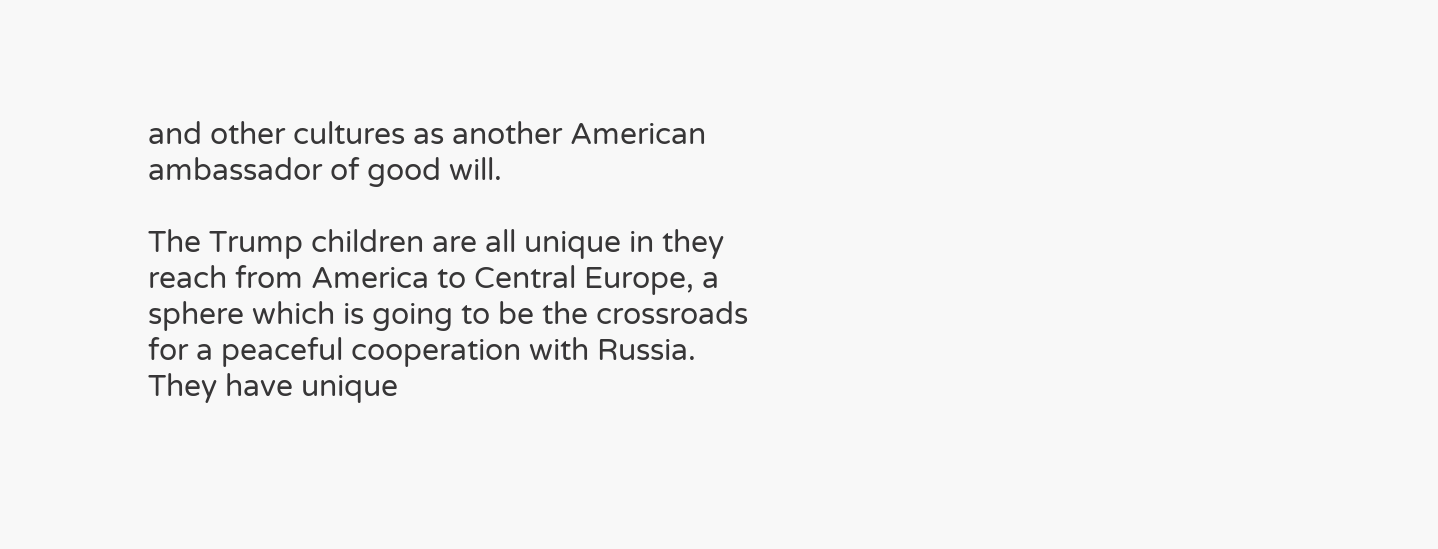and other cultures as another American ambassador of good will.

The Trump children are all unique in they reach from America to Central Europe, a sphere which is going to be the crossroads for a peaceful cooperation with Russia. They have unique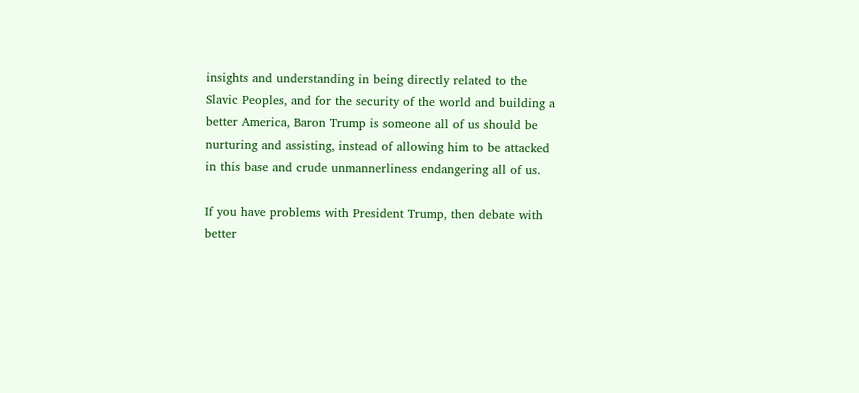insights and understanding in being directly related to the Slavic Peoples, and for the security of the world and building a better America, Baron Trump is someone all of us should be nurturing and assisting, instead of allowing him to be attacked in this base and crude unmannerliness endangering all of us.

If you have problems with President Trump, then debate with better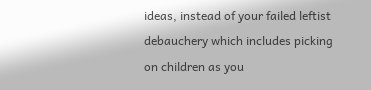ideas, instead of your failed leftist debauchery which includes picking on children as you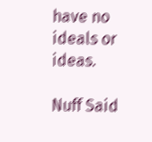have no ideals or ideas.

Nuff Said